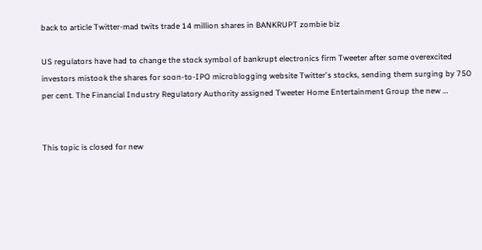back to article Twitter-mad twits trade 14 million shares in BANKRUPT zombie biz

US regulators have had to change the stock symbol of bankrupt electronics firm Tweeter after some overexcited investors mistook the shares for soon-to-IPO microblogging website Twitter's stocks, sending them surging by 750 per cent. The Financial Industry Regulatory Authority assigned Tweeter Home Entertainment Group the new …


This topic is closed for new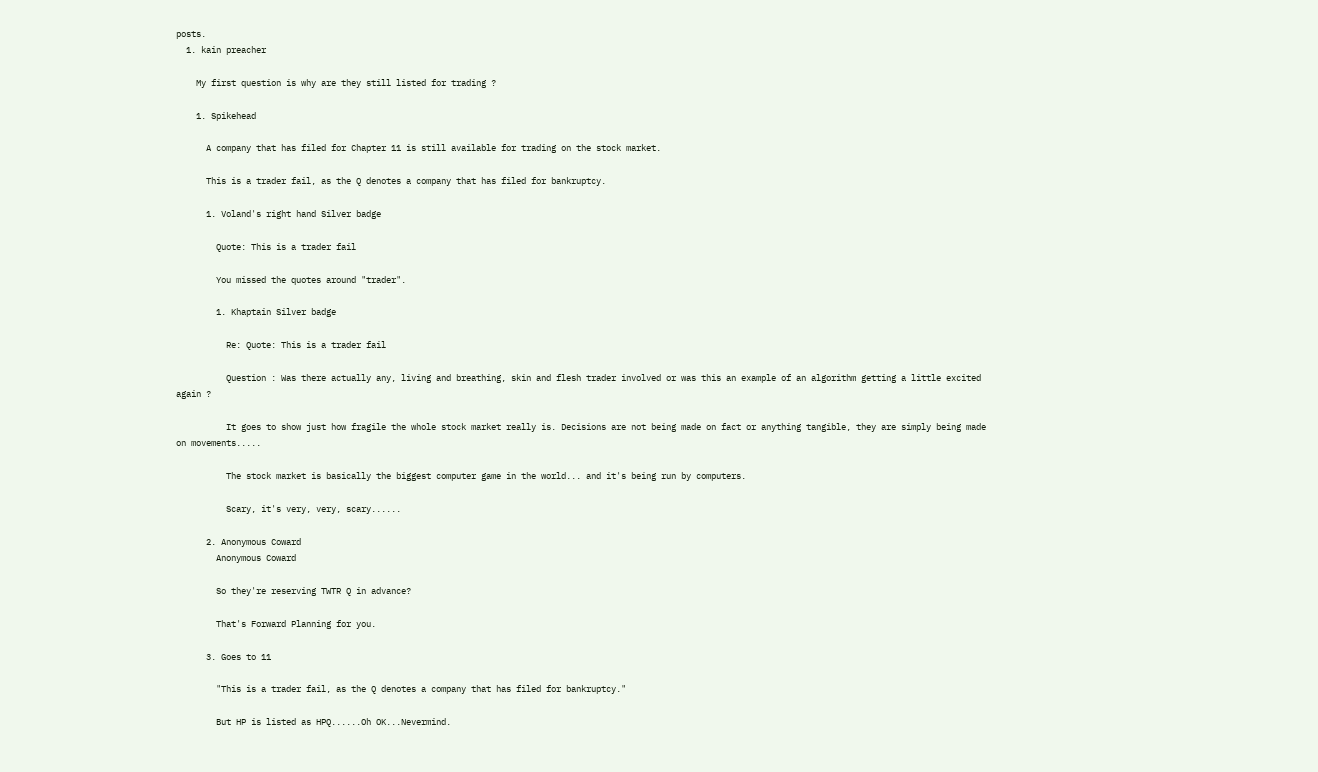posts.
  1. kain preacher

    My first question is why are they still listed for trading ?

    1. Spikehead

      A company that has filed for Chapter 11 is still available for trading on the stock market.

      This is a trader fail, as the Q denotes a company that has filed for bankruptcy.

      1. Voland's right hand Silver badge

        Quote: This is a trader fail

        You missed the quotes around "trader".

        1. Khaptain Silver badge

          Re: Quote: This is a trader fail

          Question : Was there actually any, living and breathing, skin and flesh trader involved or was this an example of an algorithm getting a little excited again ?

          It goes to show just how fragile the whole stock market really is. Decisions are not being made on fact or anything tangible, they are simply being made on movements.....

          The stock market is basically the biggest computer game in the world... and it's being run by computers.

          Scary, it's very, very, scary......

      2. Anonymous Coward
        Anonymous Coward

        So they're reserving TWTR Q in advance?

        That's Forward Planning for you.

      3. Goes to 11

        "This is a trader fail, as the Q denotes a company that has filed for bankruptcy."

        But HP is listed as HPQ......Oh OK...Nevermind.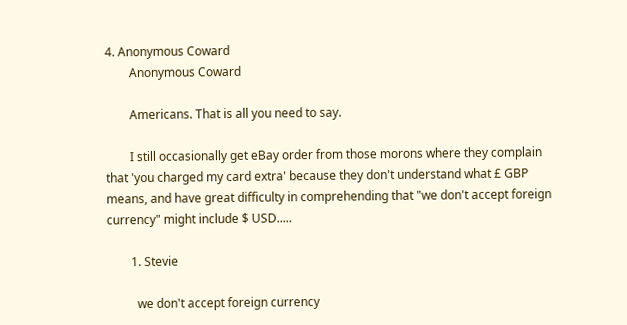4. Anonymous Coward
        Anonymous Coward

        Americans. That is all you need to say.

        I still occasionally get eBay order from those morons where they complain that 'you charged my card extra' because they don't understand what £ GBP means, and have great difficulty in comprehending that "we don't accept foreign currency" might include $ USD.....

        1. Stevie

          we don't accept foreign currency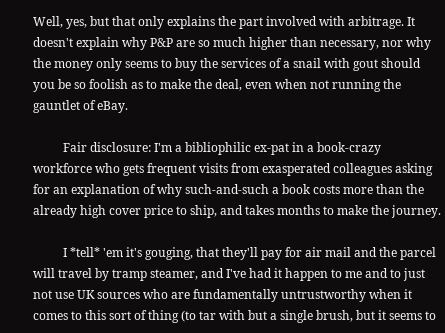Well, yes, but that only explains the part involved with arbitrage. It doesn't explain why P&P are so much higher than necessary, nor why the money only seems to buy the services of a snail with gout should you be so foolish as to make the deal, even when not running the gauntlet of eBay.

          Fair disclosure: I'm a bibliophilic ex-pat in a book-crazy workforce who gets frequent visits from exasperated colleagues asking for an explanation of why such-and-such a book costs more than the already high cover price to ship, and takes months to make the journey.

          I *tell* 'em it's gouging, that they'll pay for air mail and the parcel will travel by tramp steamer, and I've had it happen to me and to just not use UK sources who are fundamentally untrustworthy when it comes to this sort of thing (to tar with but a single brush, but it seems to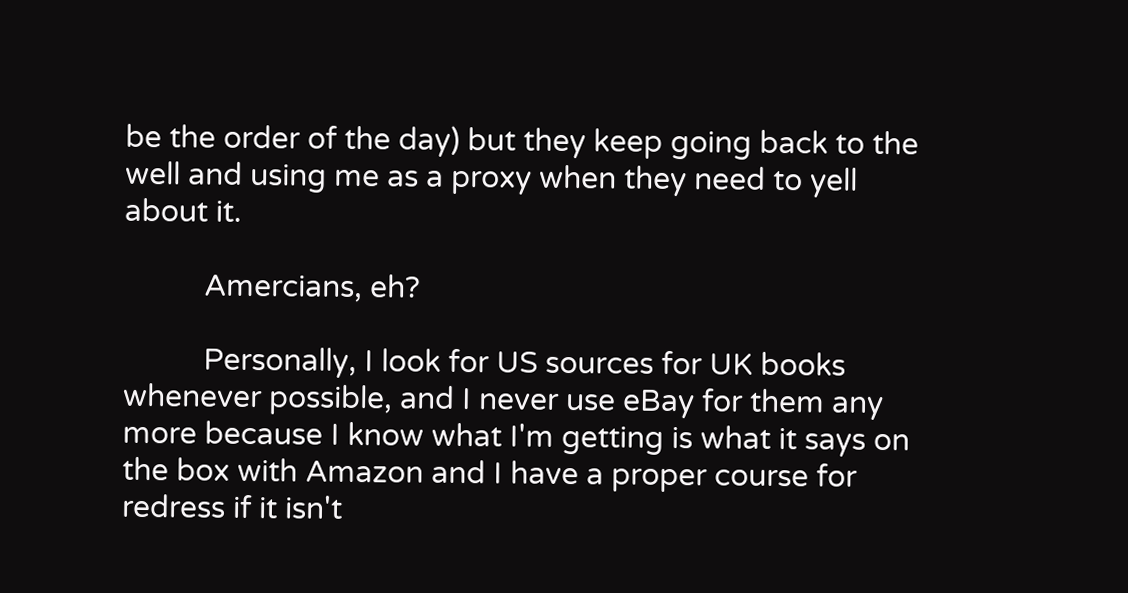be the order of the day) but they keep going back to the well and using me as a proxy when they need to yell about it.

          Amercians, eh?

          Personally, I look for US sources for UK books whenever possible, and I never use eBay for them any more because I know what I'm getting is what it says on the box with Amazon and I have a proper course for redress if it isn't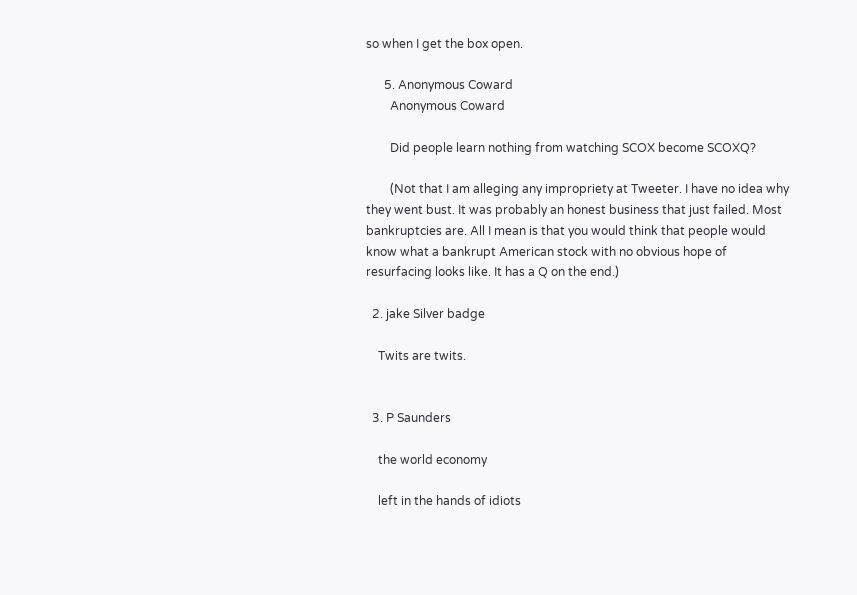so when I get the box open.

      5. Anonymous Coward
        Anonymous Coward

        Did people learn nothing from watching SCOX become SCOXQ?

        (Not that I am alleging any impropriety at Tweeter. I have no idea why they went bust. It was probably an honest business that just failed. Most bankruptcies are. All I mean is that you would think that people would know what a bankrupt American stock with no obvious hope of resurfacing looks like. It has a Q on the end.)

  2. jake Silver badge

    Twits are twits.


  3. P Saunders

    the world economy

    left in the hands of idiots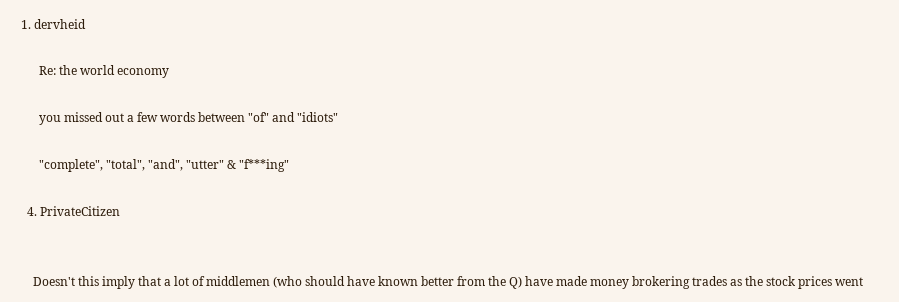1. dervheid

      Re: the world economy

      you missed out a few words between "of" and "idiots"

      "complete", "total", "and", "utter" & "f***ing"

  4. PrivateCitizen


    Doesn't this imply that a lot of middlemen (who should have known better from the Q) have made money brokering trades as the stock prices went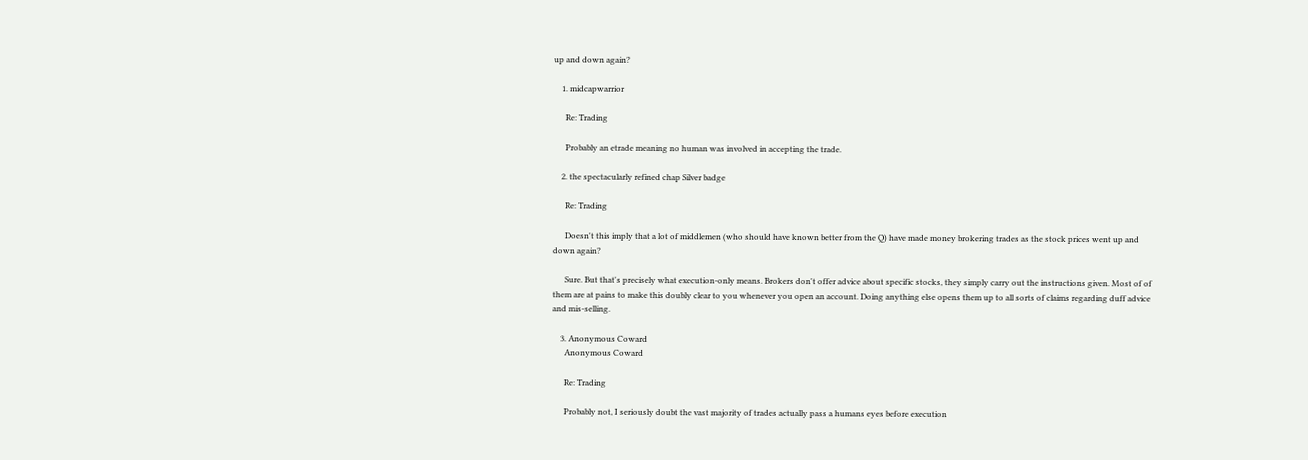up and down again?

    1. midcapwarrior

      Re: Trading

      Probably an etrade meaning no human was involved in accepting the trade.

    2. the spectacularly refined chap Silver badge

      Re: Trading

      Doesn't this imply that a lot of middlemen (who should have known better from the Q) have made money brokering trades as the stock prices went up and down again?

      Sure. But that's precisely what execution-only means. Brokers don't offer advice about specific stocks, they simply carry out the instructions given. Most of of them are at pains to make this doubly clear to you whenever you open an account. Doing anything else opens them up to all sorts of claims regarding duff advice and mis-selling.

    3. Anonymous Coward
      Anonymous Coward

      Re: Trading

      Probably not, I seriously doubt the vast majority of trades actually pass a humans eyes before execution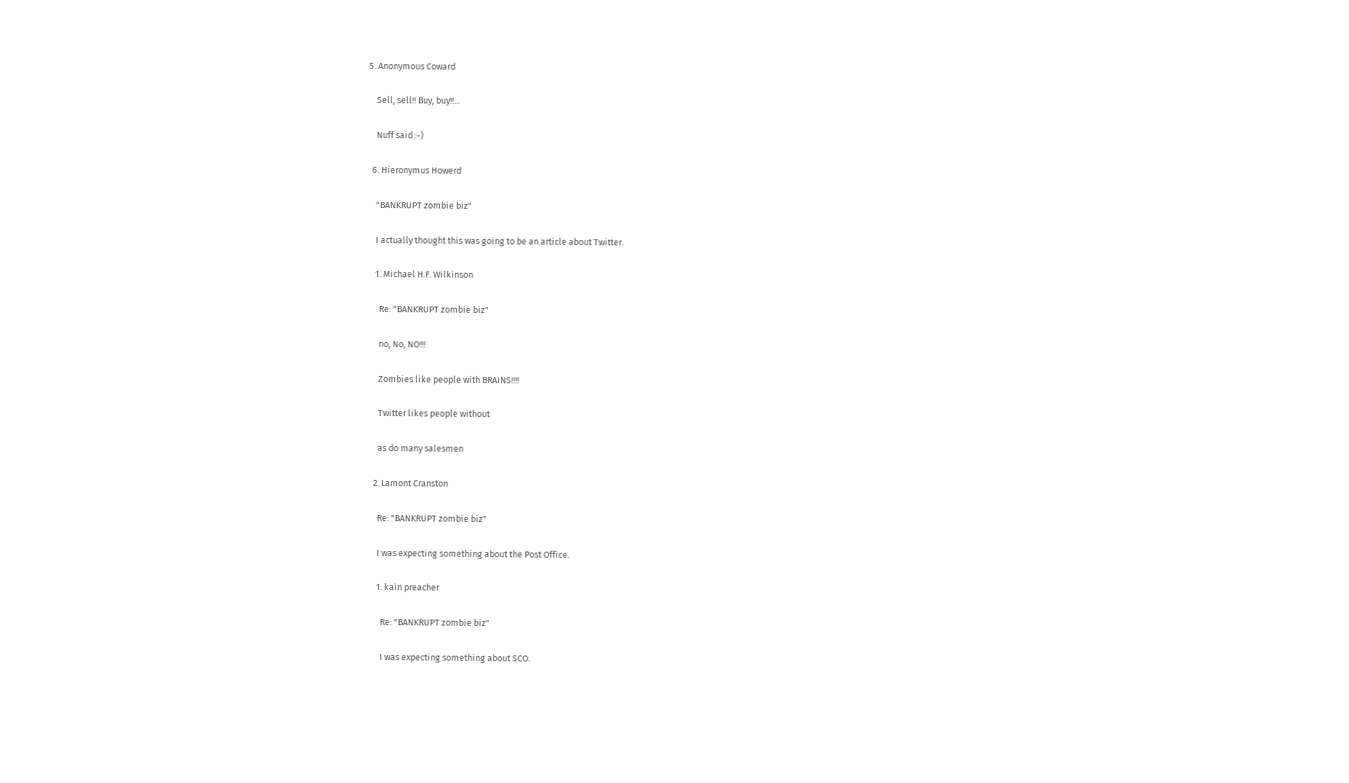5. Anonymous Coward

    Sell, sell!! Buy, buy!!...

    Nuff said :-)

  6. Hieronymus Howerd

    "BANKRUPT zombie biz"

    I actually thought this was going to be an article about Twitter.

    1. Michael H.F. Wilkinson

      Re: "BANKRUPT zombie biz"

      no, No, NO!!!

      Zombies like people with BRAINS!!!!

      Twitter likes people without

      as do many salesmen

    2. Lamont Cranston

      Re: "BANKRUPT zombie biz"

      I was expecting something about the Post Office.

      1. kain preacher

        Re: "BANKRUPT zombie biz"

        I was expecting something about SCO.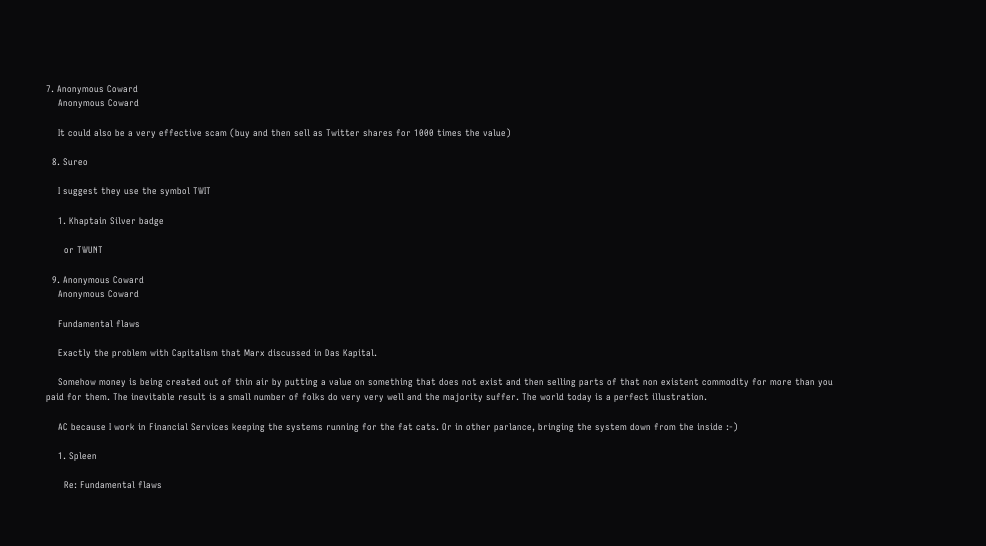7. Anonymous Coward
    Anonymous Coward

    It could also be a very effective scam (buy and then sell as Twitter shares for 1000 times the value)

  8. Sureo

    I suggest they use the symbol TWIT

    1. Khaptain Silver badge

      or TWUNT

  9. Anonymous Coward
    Anonymous Coward

    Fundamental flaws

    Exactly the problem with Capitalism that Marx discussed in Das Kapital.

    Somehow money is being created out of thin air by putting a value on something that does not exist and then selling parts of that non existent commodity for more than you paid for them. The inevitable result is a small number of folks do very very well and the majority suffer. The world today is a perfect illustration.

    AC because I work in Financial Services keeping the systems running for the fat cats. Or in other parlance, bringing the system down from the inside :-)

    1. Spleen

      Re: Fundamental flaws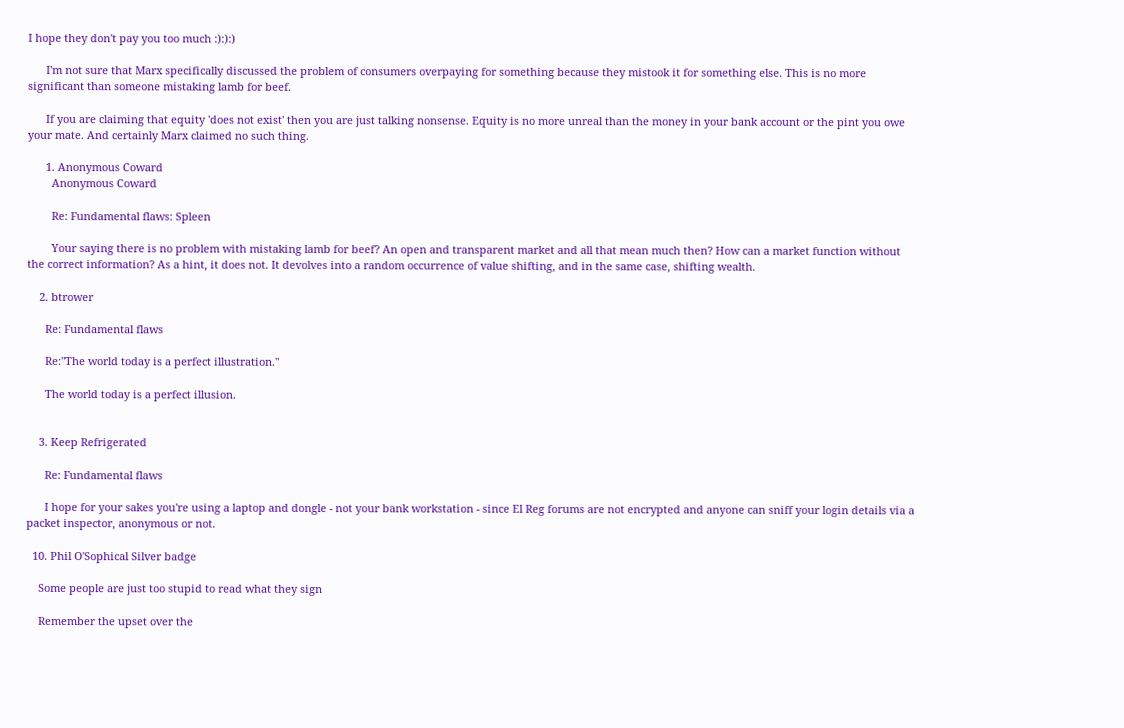I hope they don't pay you too much :):):)

      I'm not sure that Marx specifically discussed the problem of consumers overpaying for something because they mistook it for something else. This is no more significant than someone mistaking lamb for beef.

      If you are claiming that equity 'does not exist' then you are just talking nonsense. Equity is no more unreal than the money in your bank account or the pint you owe your mate. And certainly Marx claimed no such thing.

      1. Anonymous Coward
        Anonymous Coward

        Re: Fundamental flaws: Spleen

        Your saying there is no problem with mistaking lamb for beef? An open and transparent market and all that mean much then? How can a market function without the correct information? As a hint, it does not. It devolves into a random occurrence of value shifting, and in the same case, shifting wealth.

    2. btrower

      Re: Fundamental flaws

      Re:"The world today is a perfect illustration."

      The world today is a perfect illusion.


    3. Keep Refrigerated

      Re: Fundamental flaws

      I hope for your sakes you're using a laptop and dongle - not your bank workstation - since El Reg forums are not encrypted and anyone can sniff your login details via a packet inspector, anonymous or not.

  10. Phil O'Sophical Silver badge

    Some people are just too stupid to read what they sign

    Remember the upset over the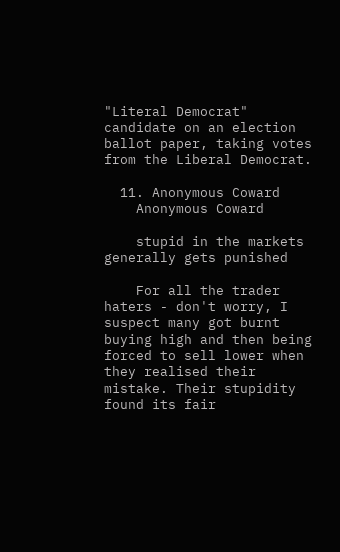"Literal Democrat" candidate on an election ballot paper, taking votes from the Liberal Democrat.

  11. Anonymous Coward
    Anonymous Coward

    stupid in the markets generally gets punished

    For all the trader haters - don't worry, I suspect many got burnt buying high and then being forced to sell lower when they realised their mistake. Their stupidity found its fair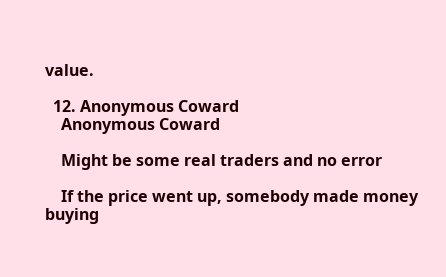value.

  12. Anonymous Coward
    Anonymous Coward

    Might be some real traders and no error

    If the price went up, somebody made money buying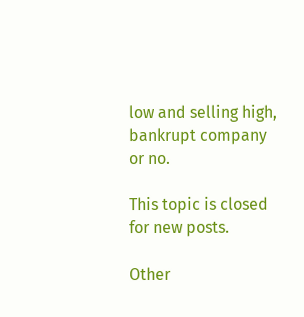low and selling high, bankrupt company or no.

This topic is closed for new posts.

Other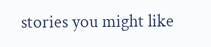stories you might like